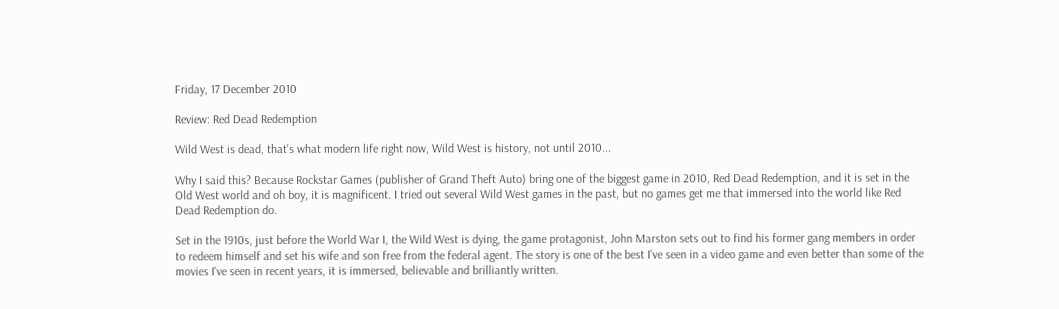Friday, 17 December 2010

Review: Red Dead Redemption

Wild West is dead, that's what modern life right now, Wild West is history, not until 2010...

Why I said this? Because Rockstar Games (publisher of Grand Theft Auto) bring one of the biggest game in 2010, Red Dead Redemption, and it is set in the Old West world and oh boy, it is magnificent. I tried out several Wild West games in the past, but no games get me that immersed into the world like Red Dead Redemption do.

Set in the 1910s, just before the World War I, the Wild West is dying, the game protagonist, John Marston sets out to find his former gang members in order to redeem himself and set his wife and son free from the federal agent. The story is one of the best I've seen in a video game and even better than some of the movies I've seen in recent years, it is immersed, believable and brilliantly written.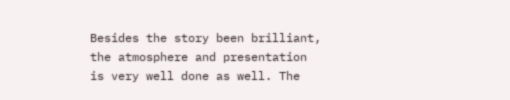Besides the story been brilliant, the atmosphere and presentation is very well done as well. The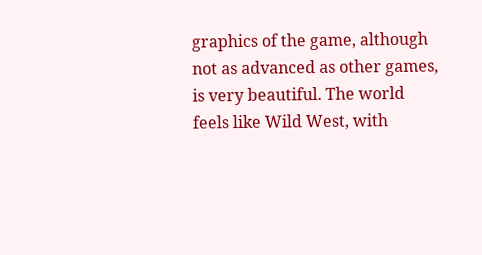graphics of the game, although not as advanced as other games, is very beautiful. The world feels like Wild West, with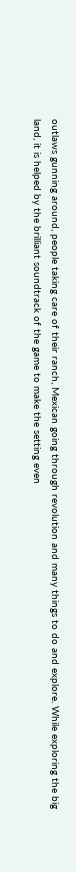outlaws gunning around, people taking care of their ranch, Mexican going through revolution and many things to do and explore. While exploring the big land, it is helped by the brilliant soundtrack of the game to make the setting even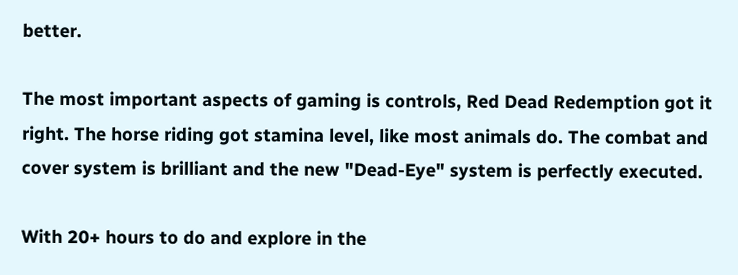better.

The most important aspects of gaming is controls, Red Dead Redemption got it right. The horse riding got stamina level, like most animals do. The combat and cover system is brilliant and the new "Dead-Eye" system is perfectly executed.

With 20+ hours to do and explore in the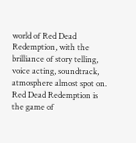world of Red Dead Redemption, with the brilliance of story telling, voice acting, soundtrack, atmosphere almost spot on. Red Dead Redemption is the game of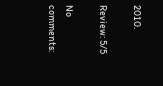2010.

Review: 5/5

No comments: